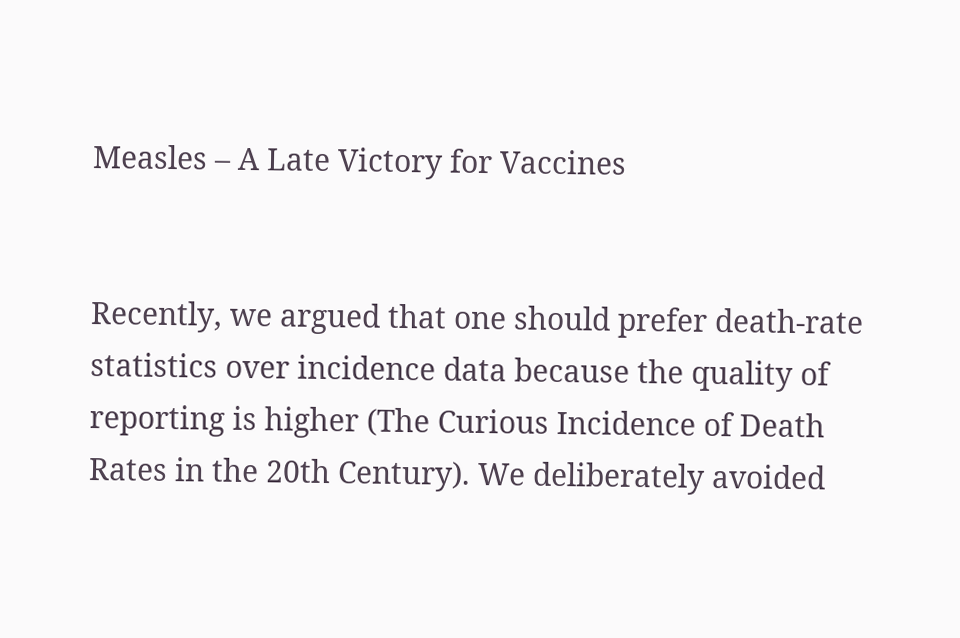Measles – A Late Victory for Vaccines


Recently, we argued that one should prefer death-rate statistics over incidence data because the quality of reporting is higher (The Curious Incidence of Death Rates in the 20th Century). We deliberately avoided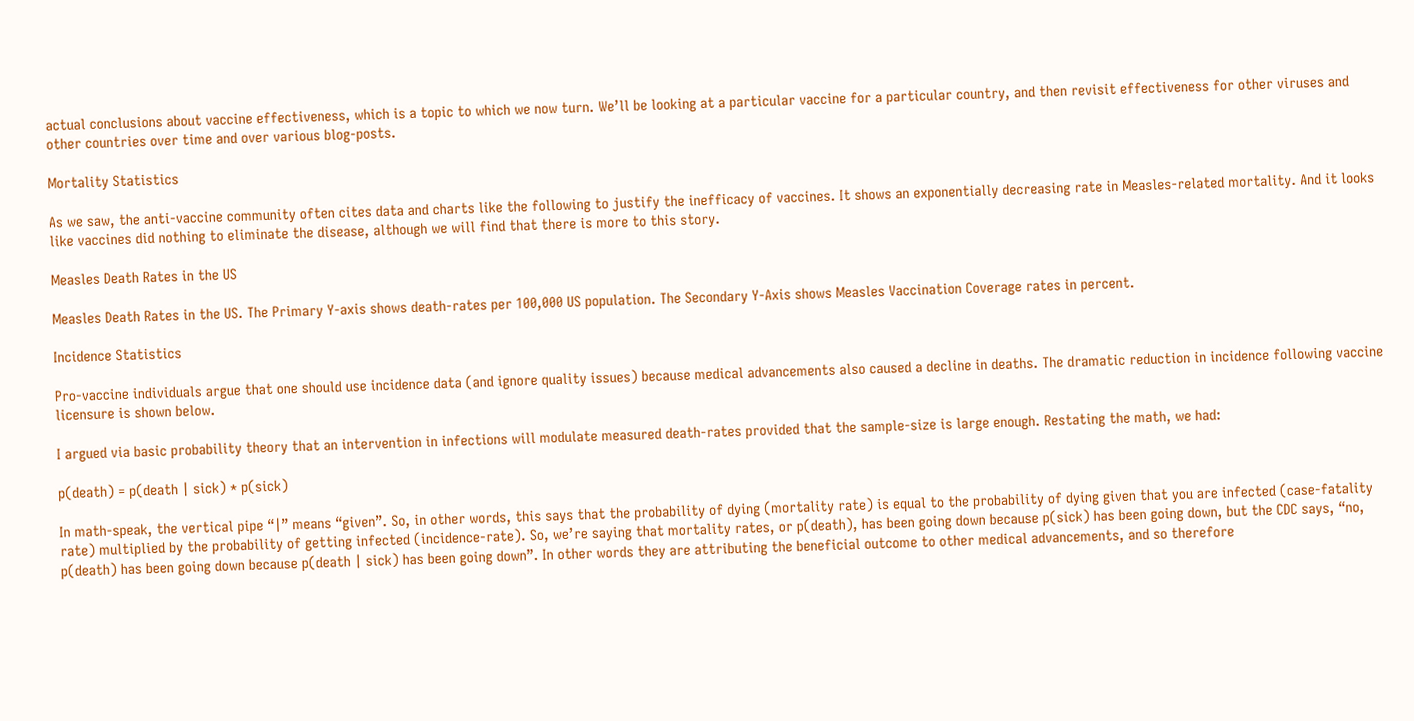actual conclusions about vaccine effectiveness, which is a topic to which we now turn. We’ll be looking at a particular vaccine for a particular country, and then revisit effectiveness for other viruses and other countries over time and over various blog-posts.

Mortality Statistics

As we saw, the anti-vaccine community often cites data and charts like the following to justify the inefficacy of vaccines. It shows an exponentially decreasing rate in Measles-related mortality. And it looks like vaccines did nothing to eliminate the disease, although we will find that there is more to this story.

Measles Death Rates in the US

Measles Death Rates in the US. The Primary Y-axis shows death-rates per 100,000 US population. The Secondary Y-Axis shows Measles Vaccination Coverage rates in percent.

Incidence Statistics

Pro-vaccine individuals argue that one should use incidence data (and ignore quality issues) because medical advancements also caused a decline in deaths. The dramatic reduction in incidence following vaccine licensure is shown below.

I argued via basic probability theory that an intervention in infections will modulate measured death-rates provided that the sample-size is large enough. Restating the math, we had:

p(death) = p(death | sick) * p(sick)

In math-speak, the vertical pipe “|” means “given”. So, in other words, this says that the probability of dying (mortality rate) is equal to the probability of dying given that you are infected (case-fatality rate) multiplied by the probability of getting infected (incidence-rate). So, we’re saying that mortality rates, or p(death), has been going down because p(sick) has been going down, but the CDC says, “no, p(death) has been going down because p(death | sick) has been going down”. In other words they are attributing the beneficial outcome to other medical advancements, and so therefore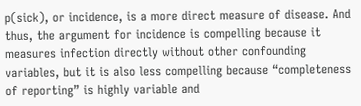p(sick), or incidence, is a more direct measure of disease. And thus, the argument for incidence is compelling because it measures infection directly without other confounding variables, but it is also less compelling because “completeness of reporting” is highly variable and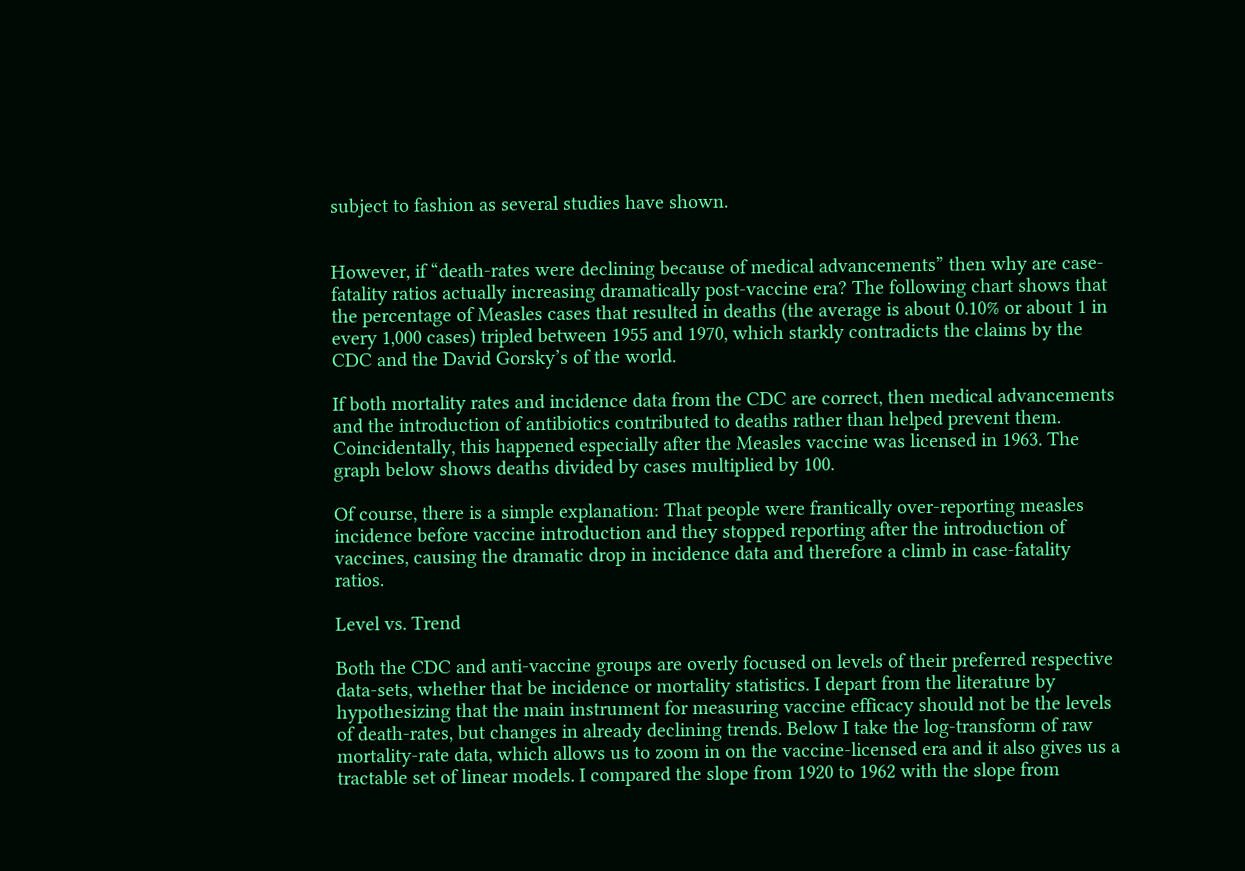subject to fashion as several studies have shown.


However, if “death-rates were declining because of medical advancements” then why are case-fatality ratios actually increasing dramatically post-vaccine era? The following chart shows that the percentage of Measles cases that resulted in deaths (the average is about 0.10% or about 1 in every 1,000 cases) tripled between 1955 and 1970, which starkly contradicts the claims by the CDC and the David Gorsky’s of the world.

If both mortality rates and incidence data from the CDC are correct, then medical advancements and the introduction of antibiotics contributed to deaths rather than helped prevent them. Coincidentally, this happened especially after the Measles vaccine was licensed in 1963. The graph below shows deaths divided by cases multiplied by 100.

Of course, there is a simple explanation: That people were frantically over-reporting measles incidence before vaccine introduction and they stopped reporting after the introduction of vaccines, causing the dramatic drop in incidence data and therefore a climb in case-fatality ratios.

Level vs. Trend

Both the CDC and anti-vaccine groups are overly focused on levels of their preferred respective data-sets, whether that be incidence or mortality statistics. I depart from the literature by hypothesizing that the main instrument for measuring vaccine efficacy should not be the levels of death-rates, but changes in already declining trends. Below I take the log-transform of raw mortality-rate data, which allows us to zoom in on the vaccine-licensed era and it also gives us a tractable set of linear models. I compared the slope from 1920 to 1962 with the slope from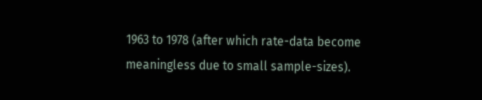1963 to 1978 (after which rate-data become meaningless due to small sample-sizes).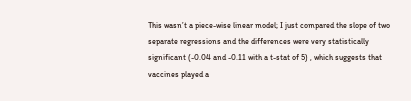This wasn’t a piece-wise linear model; I just compared the slope of two separate regressions and the differences were very statistically significant (-0.04 and -0.11 with a t-stat of 5) , which suggests that vaccines played a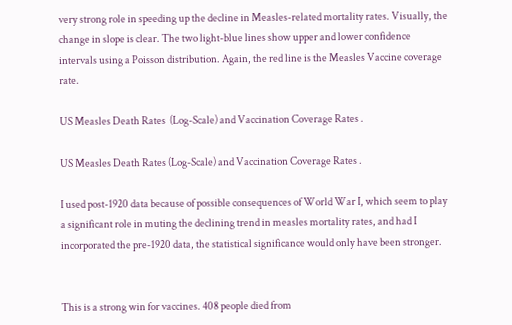very strong role in speeding up the decline in Measles-related mortality rates. Visually, the change in slope is clear. The two light-blue lines show upper and lower confidence intervals using a Poisson distribution. Again, the red line is the Measles Vaccine coverage rate.

US Measles Death Rates  (Log-Scale) and Vaccination Coverage Rates .

US Measles Death Rates (Log-Scale) and Vaccination Coverage Rates .

I used post-1920 data because of possible consequences of World War I, which seem to play a significant role in muting the declining trend in measles mortality rates, and had I incorporated the pre-1920 data, the statistical significance would only have been stronger.


This is a strong win for vaccines. 408 people died from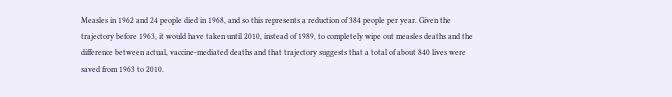Measles in 1962 and 24 people died in 1968, and so this represents a reduction of 384 people per year. Given the trajectory before 1963, it would have taken until 2010, instead of 1989, to completely wipe out measles deaths and the difference between actual, vaccine-mediated deaths and that trajectory suggests that a total of about 840 lives were saved from 1963 to 2010.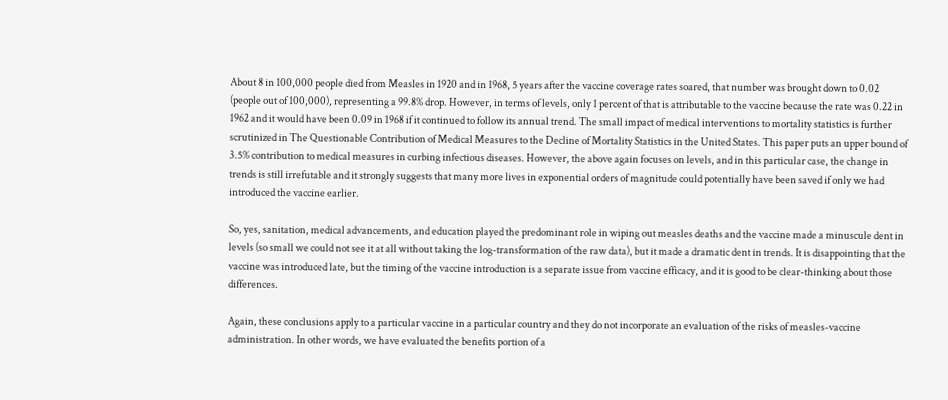About 8 in 100,000 people died from Measles in 1920 and in 1968, 5 years after the vaccine coverage rates soared, that number was brought down to 0.02 (people out of 100,000), representing a 99.8% drop. However, in terms of levels, only 1 percent of that is attributable to the vaccine because the rate was 0.22 in 1962 and it would have been 0.09 in 1968 if it continued to follow its annual trend. The small impact of medical interventions to mortality statistics is further scrutinized in The Questionable Contribution of Medical Measures to the Decline of Mortality Statistics in the United States. This paper puts an upper bound of 3.5% contribution to medical measures in curbing infectious diseases. However, the above again focuses on levels, and in this particular case, the change in trends is still irrefutable and it strongly suggests that many more lives in exponential orders of magnitude could potentially have been saved if only we had introduced the vaccine earlier.

So, yes, sanitation, medical advancements, and education played the predominant role in wiping out measles deaths and the vaccine made a minuscule dent in levels (so small we could not see it at all without taking the log-transformation of the raw data), but it made a dramatic dent in trends. It is disappointing that the vaccine was introduced late, but the timing of the vaccine introduction is a separate issue from vaccine efficacy, and it is good to be clear-thinking about those differences.

Again, these conclusions apply to a particular vaccine in a particular country and they do not incorporate an evaluation of the risks of measles-vaccine administration. In other words, we have evaluated the benefits portion of a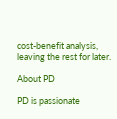cost-benefit analysis, leaving the rest for later.

About PD

PD is passionate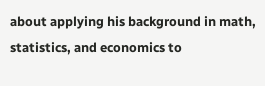about applying his background in math, statistics, and economics to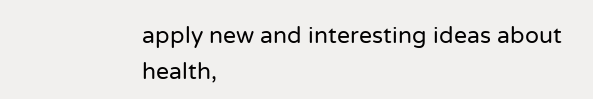apply new and interesting ideas about health,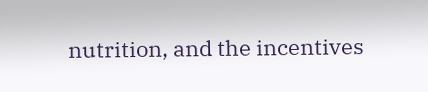nutrition, and the incentives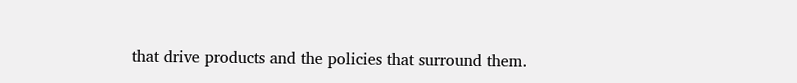that drive products and the policies that surround them.